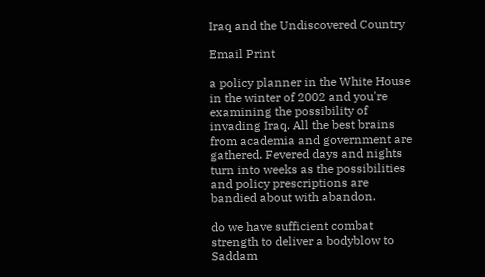Iraq and the Undiscovered Country

Email Print

a policy planner in the White House in the winter of 2002 and you're
examining the possibility of invading Iraq. All the best brains
from academia and government are gathered. Fevered days and nights
turn into weeks as the possibilities and policy prescriptions are
bandied about with abandon.

do we have sufficient combat strength to deliver a bodyblow to Saddam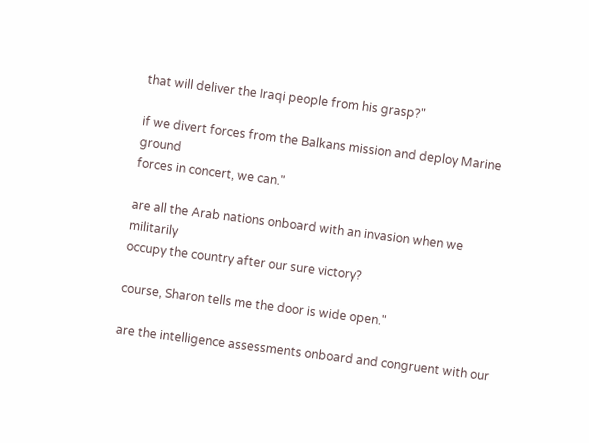that will deliver the Iraqi people from his grasp?"

if we divert forces from the Balkans mission and deploy Marine ground
forces in concert, we can."

are all the Arab nations onboard with an invasion when we militarily
occupy the country after our sure victory?

course, Sharon tells me the door is wide open."

are the intelligence assessments onboard and congruent with our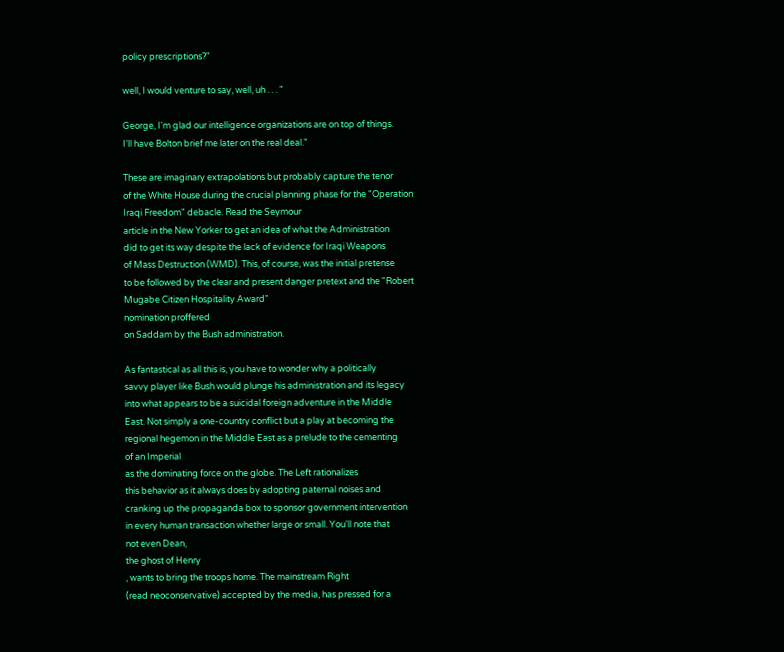policy prescriptions?"

well, I would venture to say, well, uh . . . "

George, I'm glad our intelligence organizations are on top of things.
I'll have Bolton brief me later on the real deal."

These are imaginary extrapolations but probably capture the tenor
of the White House during the crucial planning phase for the "Operation
Iraqi Freedom" debacle. Read the Seymour
article in the New Yorker to get an idea of what the Administration
did to get its way despite the lack of evidence for Iraqi Weapons
of Mass Destruction (WMD). This, of course, was the initial pretense
to be followed by the clear and present danger pretext and the "Robert
Mugabe Citizen Hospitality Award"
nomination proffered
on Saddam by the Bush administration.

As fantastical as all this is, you have to wonder why a politically
savvy player like Bush would plunge his administration and its legacy
into what appears to be a suicidal foreign adventure in the Middle
East. Not simply a one-country conflict but a play at becoming the
regional hegemon in the Middle East as a prelude to the cementing
of an Imperial
as the dominating force on the globe. The Left rationalizes
this behavior as it always does by adopting paternal noises and
cranking up the propaganda box to sponsor government intervention
in every human transaction whether large or small. You'll note that
not even Dean,
the ghost of Henry
, wants to bring the troops home. The mainstream Right
(read neoconservative) accepted by the media, has pressed for a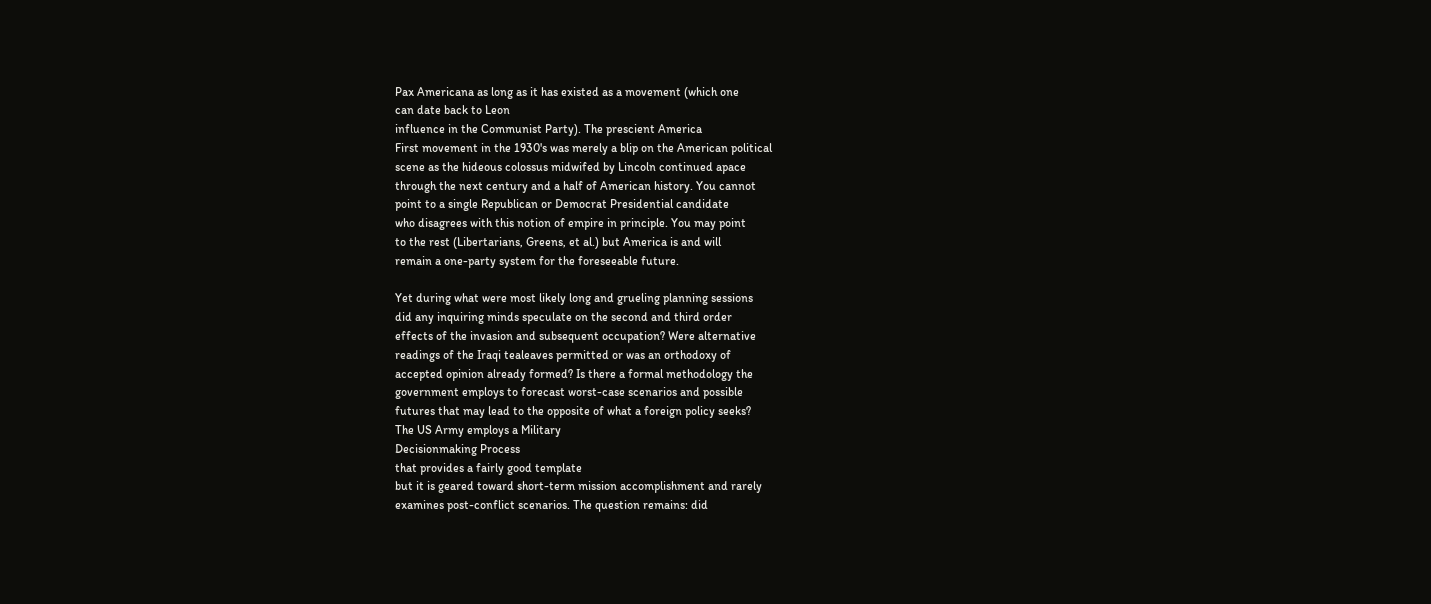Pax Americana as long as it has existed as a movement (which one
can date back to Leon
influence in the Communist Party). The prescient America
First movement in the 1930's was merely a blip on the American political
scene as the hideous colossus midwifed by Lincoln continued apace
through the next century and a half of American history. You cannot
point to a single Republican or Democrat Presidential candidate
who disagrees with this notion of empire in principle. You may point
to the rest (Libertarians, Greens, et al.) but America is and will
remain a one-party system for the foreseeable future.

Yet during what were most likely long and grueling planning sessions
did any inquiring minds speculate on the second and third order
effects of the invasion and subsequent occupation? Were alternative
readings of the Iraqi tealeaves permitted or was an orthodoxy of
accepted opinion already formed? Is there a formal methodology the
government employs to forecast worst-case scenarios and possible
futures that may lead to the opposite of what a foreign policy seeks?
The US Army employs a Military
Decisionmaking Process
that provides a fairly good template
but it is geared toward short-term mission accomplishment and rarely
examines post-conflict scenarios. The question remains: did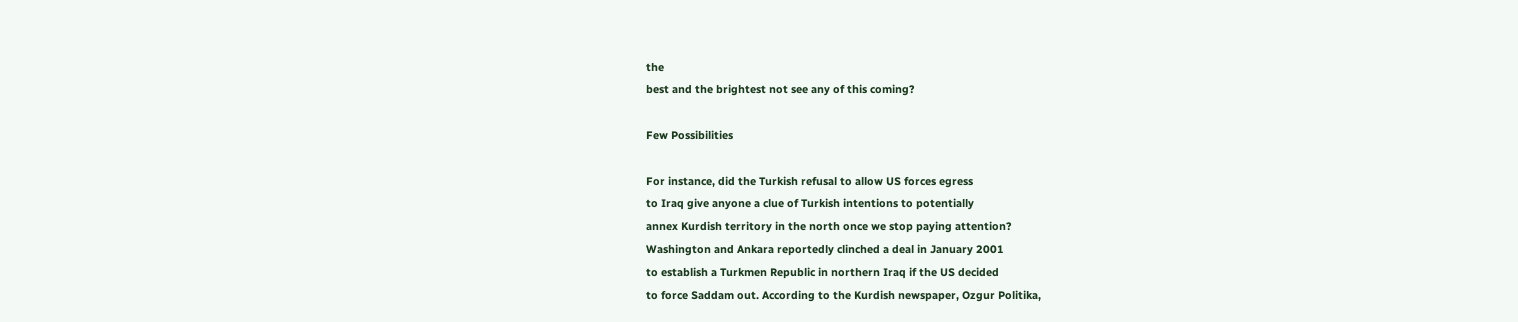the
best and the brightest not see any of this coming?

Few Possibilities

For instance, did the Turkish refusal to allow US forces egress
to Iraq give anyone a clue of Turkish intentions to potentially
annex Kurdish territory in the north once we stop paying attention?
Washington and Ankara reportedly clinched a deal in January 2001
to establish a Turkmen Republic in northern Iraq if the US decided
to force Saddam out. According to the Kurdish newspaper, Ozgur Politika,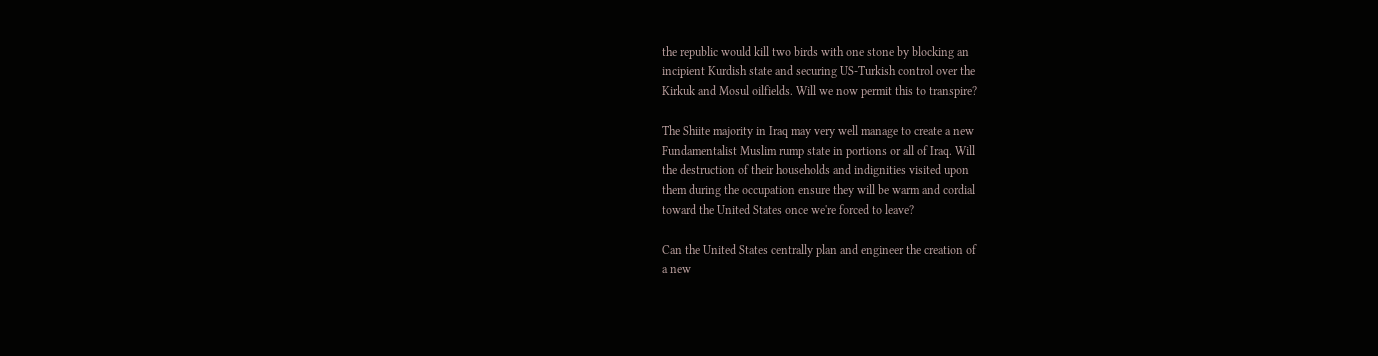the republic would kill two birds with one stone by blocking an
incipient Kurdish state and securing US-Turkish control over the
Kirkuk and Mosul oilfields. Will we now permit this to transpire?

The Shiite majority in Iraq may very well manage to create a new
Fundamentalist Muslim rump state in portions or all of Iraq. Will
the destruction of their households and indignities visited upon
them during the occupation ensure they will be warm and cordial
toward the United States once we're forced to leave?

Can the United States centrally plan and engineer the creation of
a new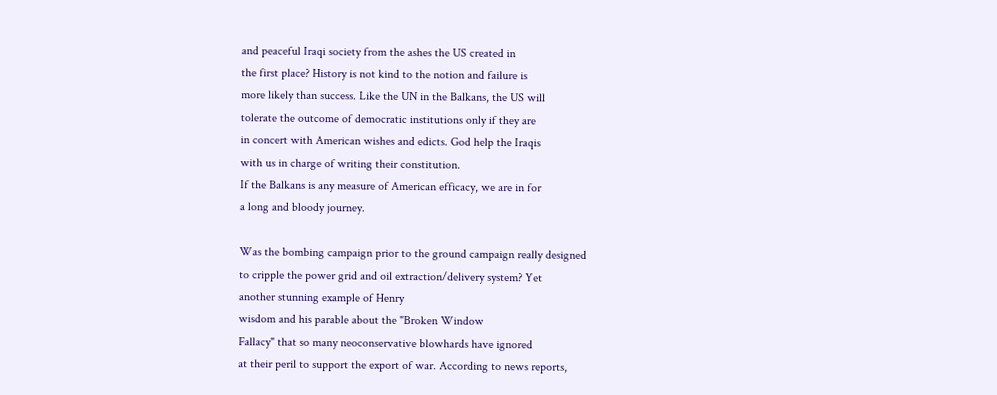and peaceful Iraqi society from the ashes the US created in
the first place? History is not kind to the notion and failure is
more likely than success. Like the UN in the Balkans, the US will
tolerate the outcome of democratic institutions only if they are
in concert with American wishes and edicts. God help the Iraqis
with us in charge of writing their constitution.
If the Balkans is any measure of American efficacy, we are in for
a long and bloody journey.

Was the bombing campaign prior to the ground campaign really designed
to cripple the power grid and oil extraction/delivery system? Yet
another stunning example of Henry
wisdom and his parable about the "Broken Window
Fallacy" that so many neoconservative blowhards have ignored
at their peril to support the export of war. According to news reports,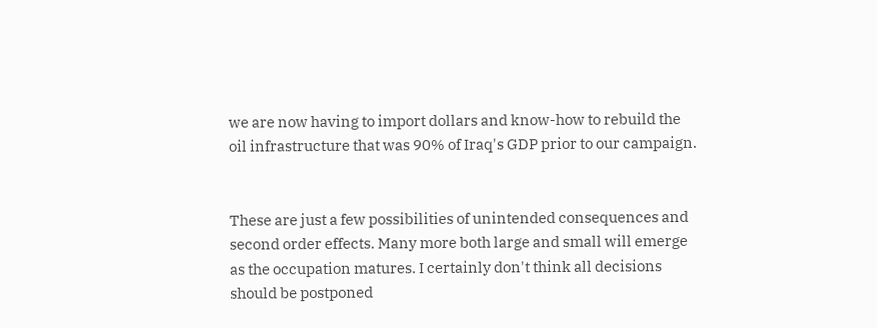we are now having to import dollars and know-how to rebuild the
oil infrastructure that was 90% of Iraq's GDP prior to our campaign.


These are just a few possibilities of unintended consequences and
second order effects. Many more both large and small will emerge
as the occupation matures. I certainly don't think all decisions
should be postponed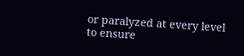or paralyzed at every level to ensure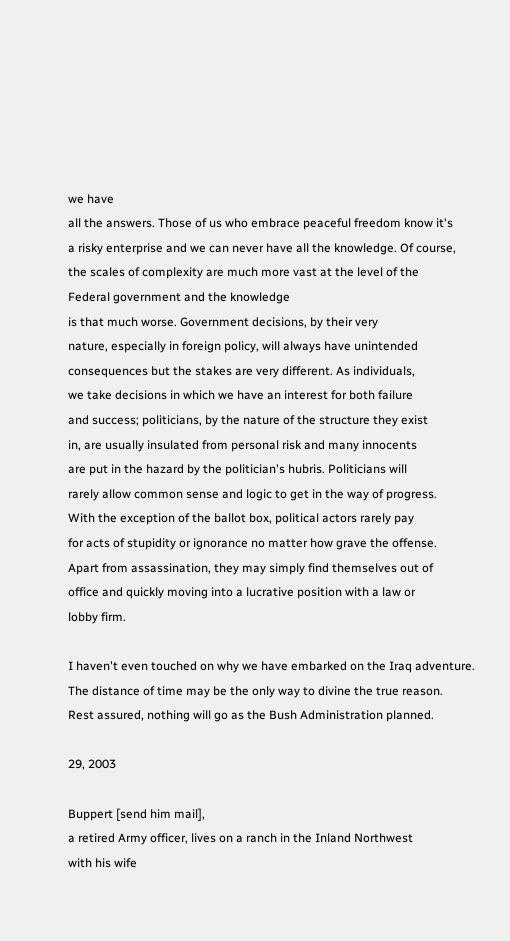we have
all the answers. Those of us who embrace peaceful freedom know it's
a risky enterprise and we can never have all the knowledge. Of course,
the scales of complexity are much more vast at the level of the
Federal government and the knowledge
is that much worse. Government decisions, by their very
nature, especially in foreign policy, will always have unintended
consequences but the stakes are very different. As individuals,
we take decisions in which we have an interest for both failure
and success; politicians, by the nature of the structure they exist
in, are usually insulated from personal risk and many innocents
are put in the hazard by the politician's hubris. Politicians will
rarely allow common sense and logic to get in the way of progress.
With the exception of the ballot box, political actors rarely pay
for acts of stupidity or ignorance no matter how grave the offense.
Apart from assassination, they may simply find themselves out of
office and quickly moving into a lucrative position with a law or
lobby firm.

I haven't even touched on why we have embarked on the Iraq adventure.
The distance of time may be the only way to divine the true reason.
Rest assured, nothing will go as the Bush Administration planned.

29, 2003

Buppert [send him mail],
a retired Army officer, lives on a ranch in the Inland Northwest
with his wife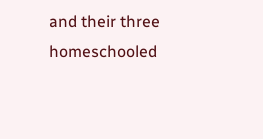and their three homeschooled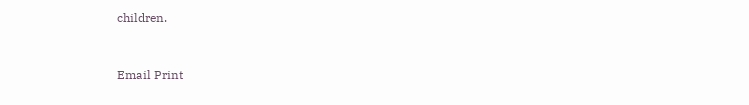children.


Email Print